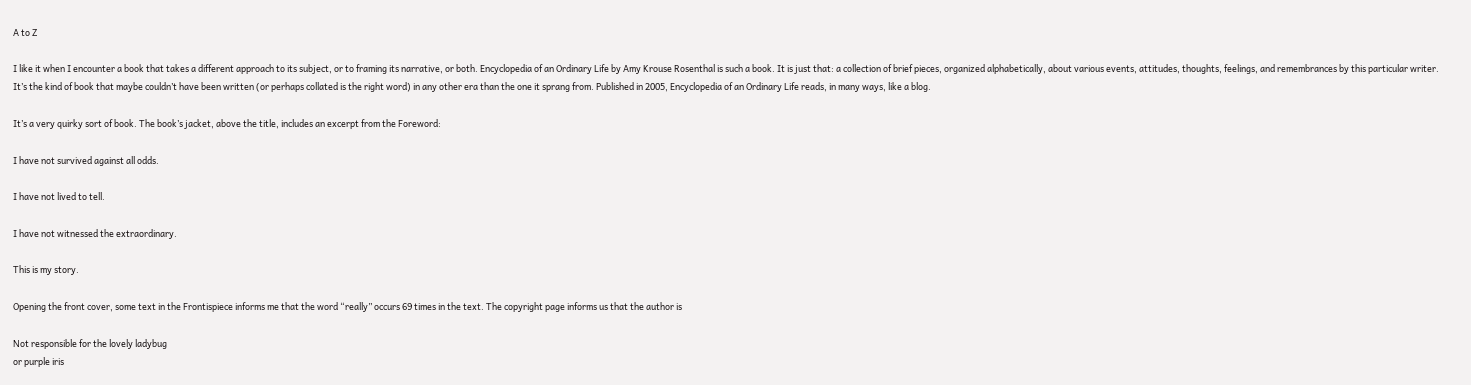A to Z

I like it when I encounter a book that takes a different approach to its subject, or to framing its narrative, or both. Encyclopedia of an Ordinary Life by Amy Krouse Rosenthal is such a book. It is just that: a collection of brief pieces, organized alphabetically, about various events, attitudes, thoughts, feelings, and remembrances by this particular writer. It’s the kind of book that maybe couldn’t have been written (or perhaps collated is the right word) in any other era than the one it sprang from. Published in 2005, Encyclopedia of an Ordinary Life reads, in many ways, like a blog.

It’s a very quirky sort of book. The book’s jacket, above the title, includes an excerpt from the Foreword:

I have not survived against all odds.

I have not lived to tell.

I have not witnessed the extraordinary.

This is my story.

Opening the front cover, some text in the Frontispiece informs me that the word “really” occurs 69 times in the text. The copyright page informs us that the author is

Not responsible for the lovely ladybug
or purple iris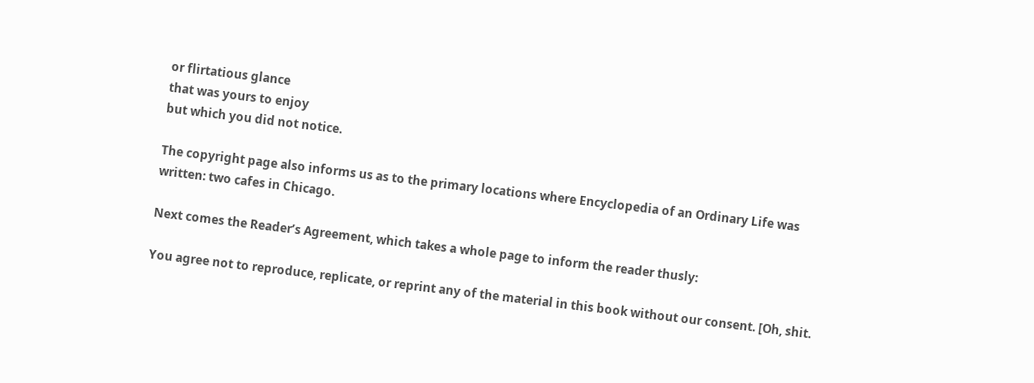or flirtatious glance
that was yours to enjoy
but which you did not notice.

The copyright page also informs us as to the primary locations where Encyclopedia of an Ordinary Life was written: two cafes in Chicago.

Next comes the Reader’s Agreement, which takes a whole page to inform the reader thusly:

You agree not to reproduce, replicate, or reprint any of the material in this book without our consent. [Oh, shit.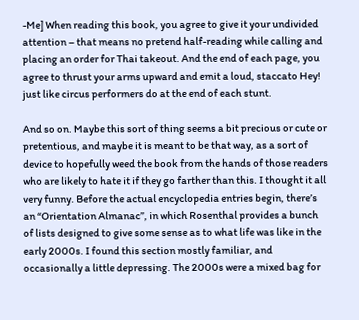-Me] When reading this book, you agree to give it your undivided attention – that means no pretend half-reading while calling and placing an order for Thai takeout. And the end of each page, you agree to thrust your arms upward and emit a loud, staccato Hey! just like circus performers do at the end of each stunt.

And so on. Maybe this sort of thing seems a bit precious or cute or pretentious, and maybe it is meant to be that way, as a sort of device to hopefully weed the book from the hands of those readers who are likely to hate it if they go farther than this. I thought it all very funny. Before the actual encyclopedia entries begin, there’s an “Orientation Almanac”, in which Rosenthal provides a bunch of lists designed to give some sense as to what life was like in the early 2000s. I found this section mostly familiar, and occasionally a little depressing. The 2000s were a mixed bag for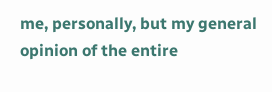me, personally, but my general opinion of the entire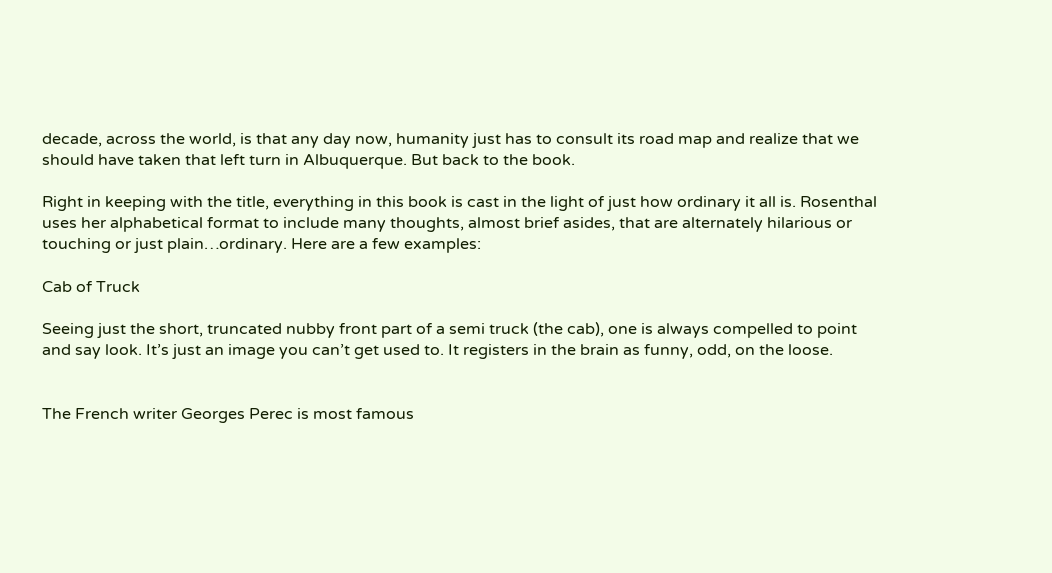decade, across the world, is that any day now, humanity just has to consult its road map and realize that we should have taken that left turn in Albuquerque. But back to the book.

Right in keeping with the title, everything in this book is cast in the light of just how ordinary it all is. Rosenthal uses her alphabetical format to include many thoughts, almost brief asides, that are alternately hilarious or touching or just plain…ordinary. Here are a few examples:

Cab of Truck

Seeing just the short, truncated nubby front part of a semi truck (the cab), one is always compelled to point and say look. It’s just an image you can’t get used to. It registers in the brain as funny, odd, on the loose.


The French writer Georges Perec is most famous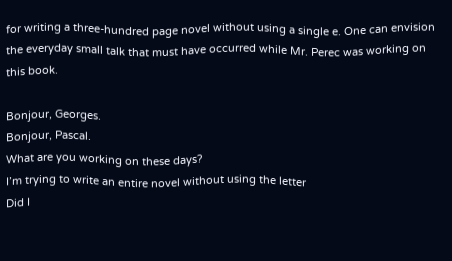for writing a three-hundred page novel without using a single e. One can envision the everyday small talk that must have occurred while Mr. Perec was working on this book.

Bonjour, Georges.
Bonjour, Pascal.
What are you working on these days?
I’m trying to write an entire novel without using the letter
Did I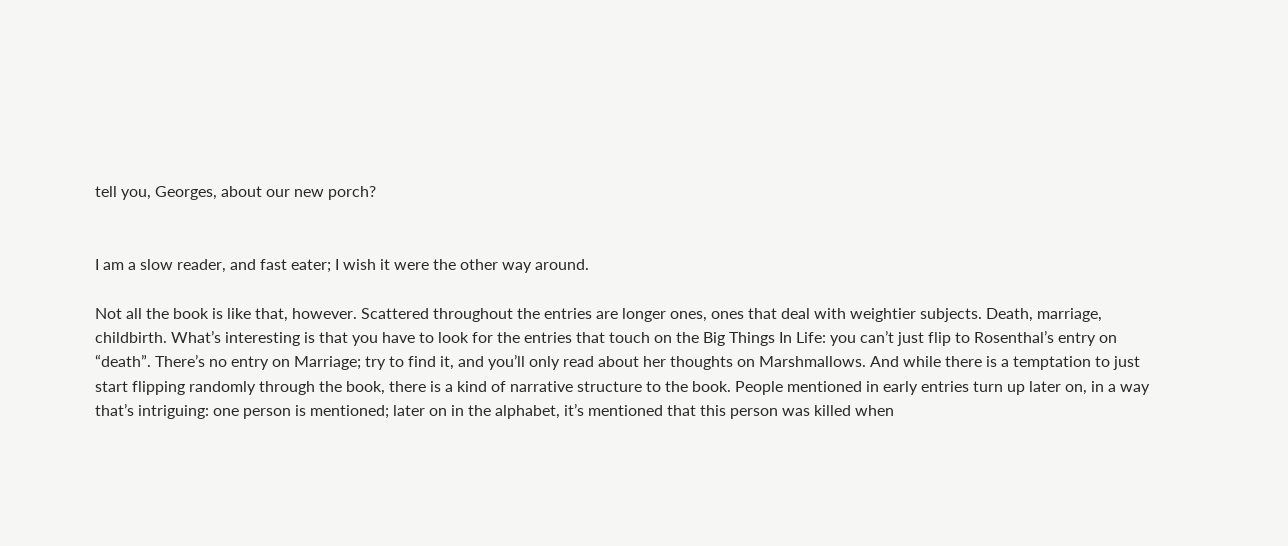tell you, Georges, about our new porch?


I am a slow reader, and fast eater; I wish it were the other way around.

Not all the book is like that, however. Scattered throughout the entries are longer ones, ones that deal with weightier subjects. Death, marriage, childbirth. What’s interesting is that you have to look for the entries that touch on the Big Things In Life: you can’t just flip to Rosenthal’s entry on “death”. There’s no entry on Marriage; try to find it, and you’ll only read about her thoughts on Marshmallows. And while there is a temptation to just start flipping randomly through the book, there is a kind of narrative structure to the book. People mentioned in early entries turn up later on, in a way that’s intriguing: one person is mentioned; later on in the alphabet, it’s mentioned that this person was killed when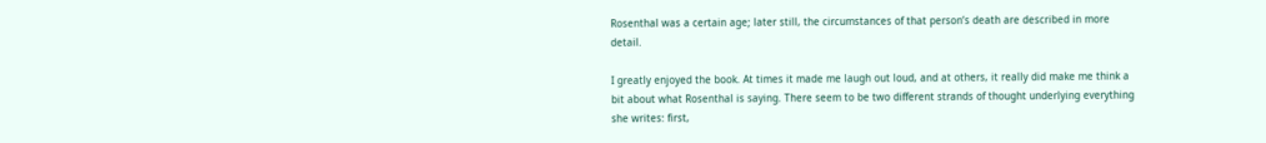Rosenthal was a certain age; later still, the circumstances of that person’s death are described in more detail.

I greatly enjoyed the book. At times it made me laugh out loud, and at others, it really did make me think a bit about what Rosenthal is saying. There seem to be two different strands of thought underlying everything she writes: first,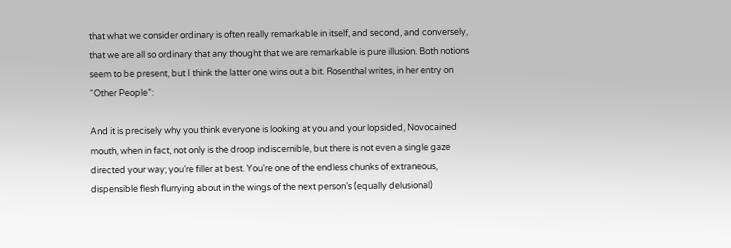that what we consider ordinary is often really remarkable in itself, and second, and conversely, that we are all so ordinary that any thought that we are remarkable is pure illusion. Both notions seem to be present, but I think the latter one wins out a bit. Rosenthal writes, in her entry on “Other People”:

And it is precisely why you think everyone is looking at you and your lopsided, Novocained mouth, when in fact, not only is the droop indiscernible, but there is not even a single gaze directed your way; you’re filler at best. You’re one of the endless chunks of extraneous, dispensible flesh flurrying about in the wings of the next person’s (equally delusional)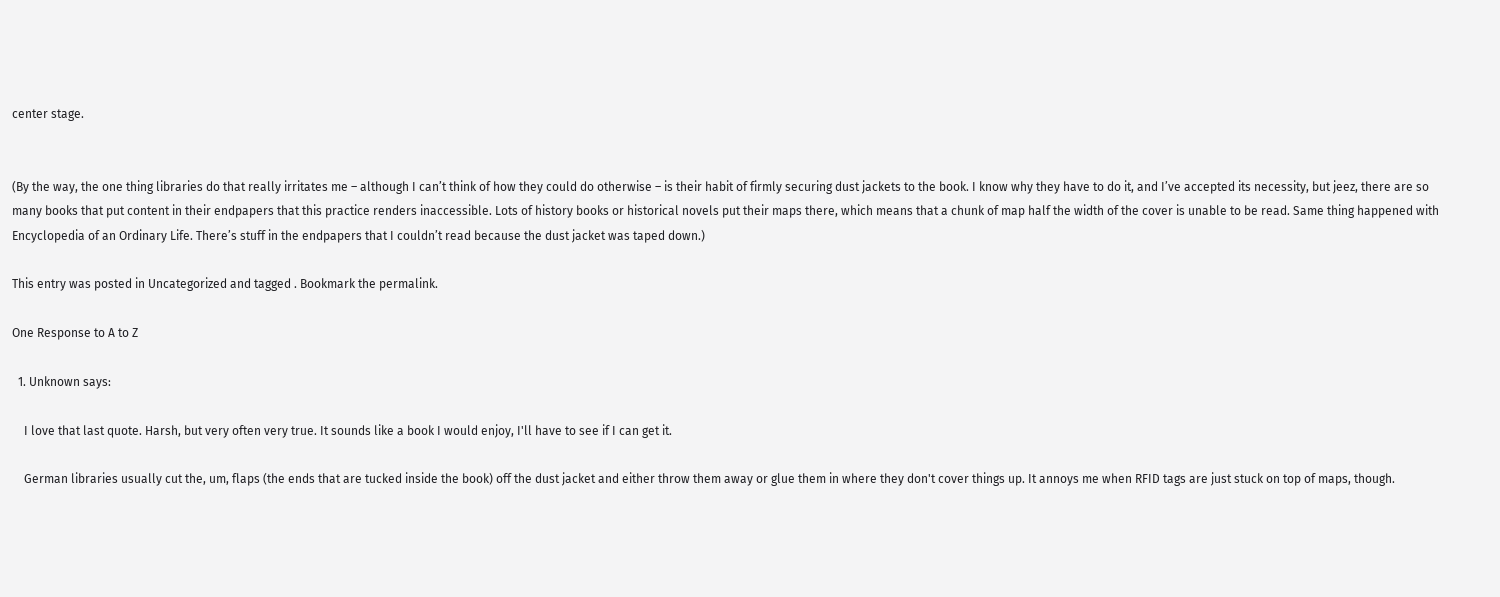center stage.


(By the way, the one thing libraries do that really irritates me – although I can’t think of how they could do otherwise – is their habit of firmly securing dust jackets to the book. I know why they have to do it, and I’ve accepted its necessity, but jeez, there are so many books that put content in their endpapers that this practice renders inaccessible. Lots of history books or historical novels put their maps there, which means that a chunk of map half the width of the cover is unable to be read. Same thing happened with Encyclopedia of an Ordinary Life. There’s stuff in the endpapers that I couldn’t read because the dust jacket was taped down.)

This entry was posted in Uncategorized and tagged . Bookmark the permalink.

One Response to A to Z

  1. Unknown says:

    I love that last quote. Harsh, but very often very true. It sounds like a book I would enjoy, I'll have to see if I can get it.

    German libraries usually cut the, um, flaps (the ends that are tucked inside the book) off the dust jacket and either throw them away or glue them in where they don't cover things up. It annoys me when RFID tags are just stuck on top of maps, though.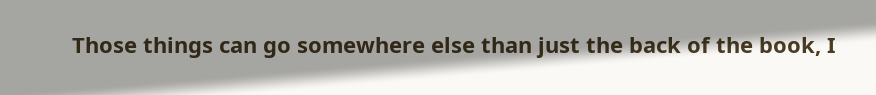Those things can go somewhere else than just the back of the book, I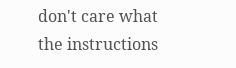don't care what the instructions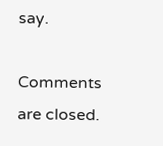say.

Comments are closed.